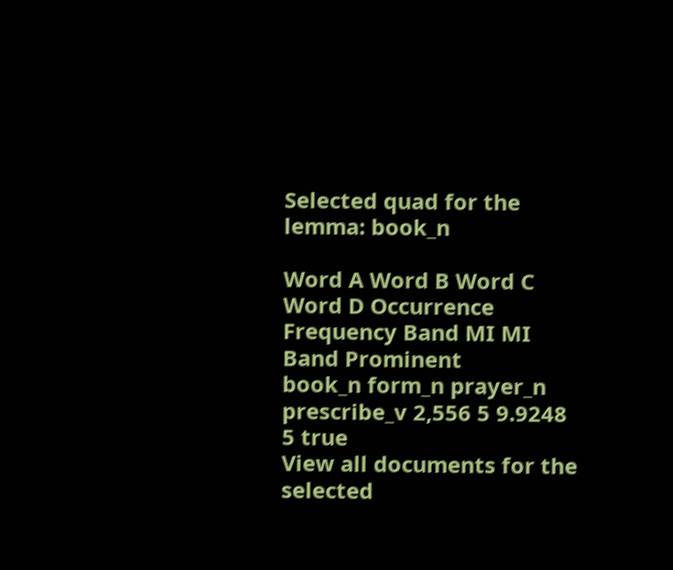Selected quad for the lemma: book_n

Word A Word B Word C Word D Occurrence Frequency Band MI MI Band Prominent
book_n form_n prayer_n prescribe_v 2,556 5 9.9248 5 true
View all documents for the selected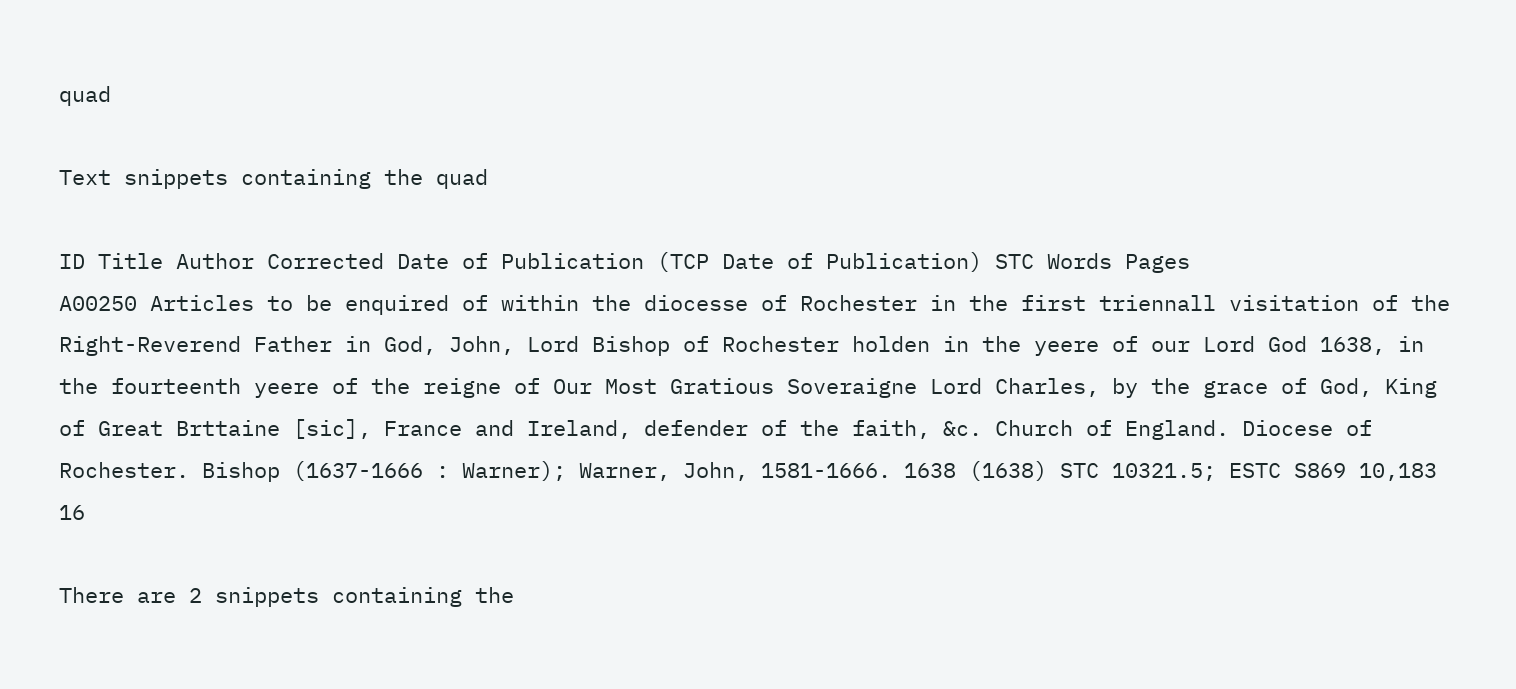quad

Text snippets containing the quad

ID Title Author Corrected Date of Publication (TCP Date of Publication) STC Words Pages
A00250 Articles to be enquired of within the diocesse of Rochester in the first triennall visitation of the Right-Reverend Father in God, John, Lord Bishop of Rochester holden in the yeere of our Lord God 1638, in the fourteenth yeere of the reigne of Our Most Gratious Soveraigne Lord Charles, by the grace of God, King of Great Brttaine [sic], France and Ireland, defender of the faith, &c. Church of England. Diocese of Rochester. Bishop (1637-1666 : Warner); Warner, John, 1581-1666. 1638 (1638) STC 10321.5; ESTC S869 10,183 16

There are 2 snippets containing the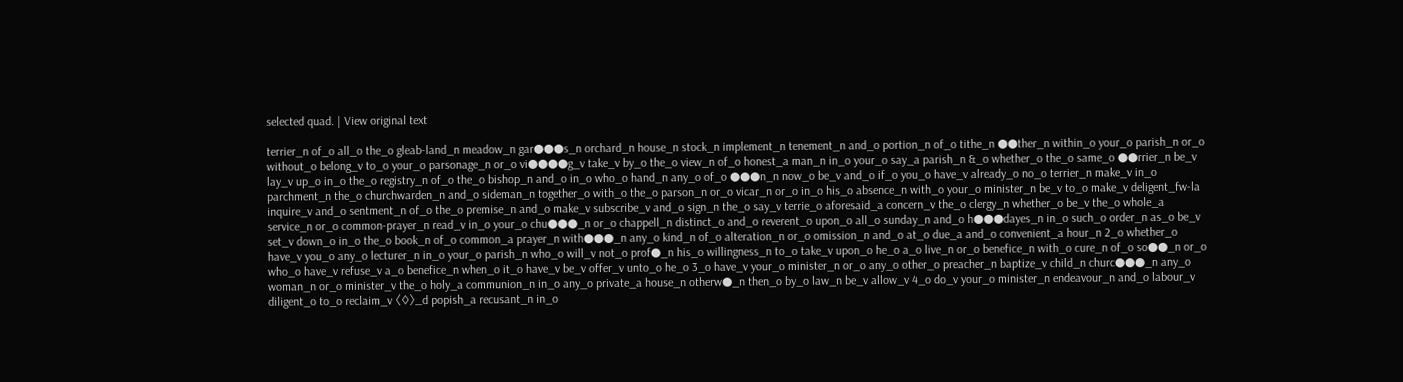selected quad. | View original text

terrier_n of_o all_o the_o gleab-land_n meadow_n gar●●●s_n orchard_n house_n stock_n implement_n tenement_n and_o portion_n of_o tithe_n ●●ther_n within_o your_o parish_n or_o without_o belong_v to_o your_o parsonage_n or_o vi●●●●g_v take_v by_o the_o view_n of_o honest_a man_n in_o your_o say_a parish_n &_o whether_o the_o same_o ●●rrier_n be_v lay_v up_o in_o the_o registry_n of_o the_o bishop_n and_o in_o who_o hand_n any_o of_o ●●●n_n now_o be_v and_o if_o you_o have_v already_o no_o terrier_n make_v in_o parchment_n the_o churchwarden_n and_o sideman_n together_o with_o the_o parson_n or_o vicar_n or_o in_o his_o absence_n with_o your_o minister_n be_v to_o make_v deligent_fw-la inquire_v and_o sentment_n of_o the_o premise_n and_o make_v subscribe_v and_o sign_n the_o say_v terrie_o aforesaid_a concern_v the_o clergy_n whether_o be_v the_o whole_a service_n or_o common-prayer_n read_v in_o your_o chu●●●_n or_o chappell_n distinct_o and_o reverent_o upon_o all_o sunday_n and_o h●●●dayes_n in_o such_o order_n as_o be_v set_v down_o in_o the_o book_n of_o common_a prayer_n with●●●_n any_o kind_n of_o alteration_n or_o omission_n and_o at_o due_a and_o convenient_a hour_n 2_o whether_o have_v you_o any_o lecturer_n in_o your_o parish_n who_o will_v not_o prof●_n his_o willingness_n to_o take_v upon_o he_o a_o live_n or_o benefice_n with_o cure_n of_o so●●_n or_o who_o have_v refuse_v a_o benefice_n when_o it_o have_v be_v offer_v unto_o he_o 3_o have_v your_o minister_n or_o any_o other_o preacher_n baptize_v child_n churc●●●_n any_o woman_n or_o minister_v the_o holy_a communion_n in_o any_o private_a house_n otherw●_n then_o by_o law_n be_v allow_v 4_o do_v your_o minister_n endeavour_n and_o labour_v diligent_o to_o reclaim_v 〈◊〉_d popish_a recusant_n in_o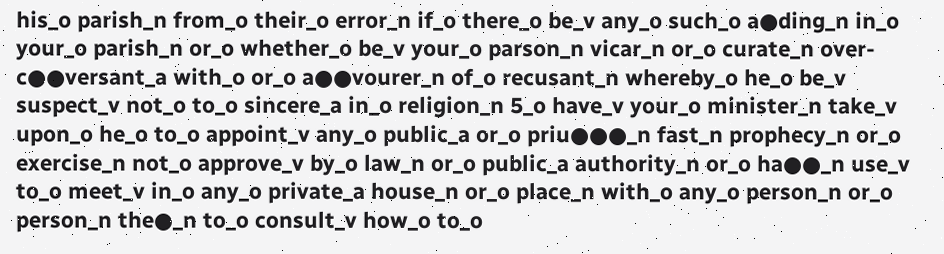his_o parish_n from_o their_o error_n if_o there_o be_v any_o such_o a●ding_n in_o your_o parish_n or_o whether_o be_v your_o parson_n vicar_n or_o curate_n over-c●●versant_a with_o or_o a●●vourer_n of_o recusant_n whereby_o he_o be_v suspect_v not_o to_o sincere_a in_o religion_n 5_o have_v your_o minister_n take_v upon_o he_o to_o appoint_v any_o public_a or_o priu●●●_n fast_n prophecy_n or_o exercise_n not_o approve_v by_o law_n or_o public_a authority_n or_o ha●●_n use_v to_o meet_v in_o any_o private_a house_n or_o place_n with_o any_o person_n or_o person_n the●_n to_o consult_v how_o to_o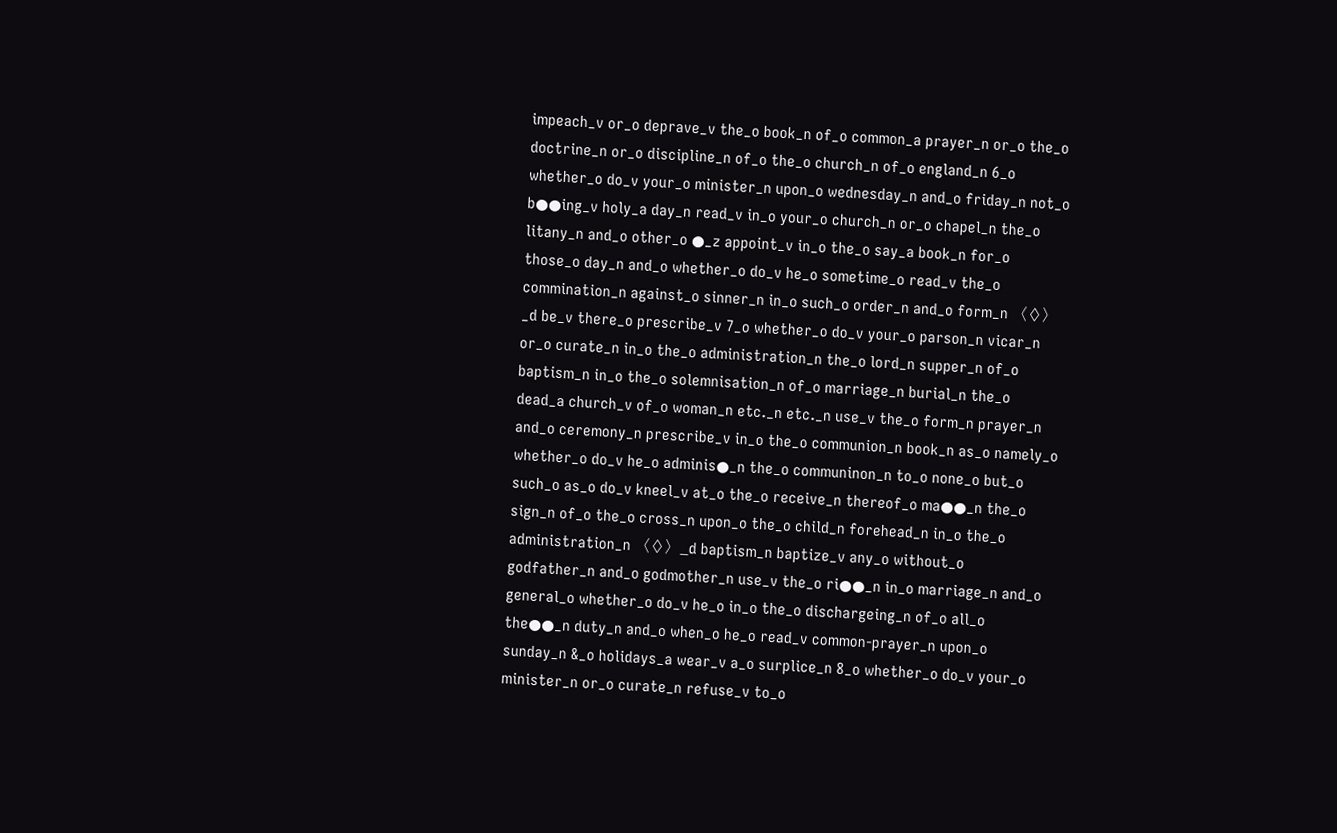impeach_v or_o deprave_v the_o book_n of_o common_a prayer_n or_o the_o doctrine_n or_o discipline_n of_o the_o church_n of_o england_n 6_o whether_o do_v your_o minister_n upon_o wednesday_n and_o friday_n not_o b●●ing_v holy_a day_n read_v in_o your_o church_n or_o chapel_n the_o litany_n and_o other_o ●_z appoint_v in_o the_o say_a book_n for_o those_o day_n and_o whether_o do_v he_o sometime_o read_v the_o commination_n against_o sinner_n in_o such_o order_n and_o form_n 〈◊〉_d be_v there_o prescribe_v 7_o whether_o do_v your_o parson_n vicar_n or_o curate_n in_o the_o administration_n the_o lord_n supper_n of_o baptism_n in_o the_o solemnisation_n of_o marriage_n burial_n the_o dead_a church_v of_o woman_n etc._n etc._n use_v the_o form_n prayer_n and_o ceremony_n prescribe_v in_o the_o communion_n book_n as_o namely_o whether_o do_v he_o adminis●_n the_o communinon_n to_o none_o but_o such_o as_o do_v kneel_v at_o the_o receive_n thereof_o ma●●_n the_o sign_n of_o the_o cross_n upon_o the_o child_n forehead_n in_o the_o administration_n 〈◊〉_d baptism_n baptize_v any_o without_o godfather_n and_o godmother_n use_v the_o ri●●_n in_o marriage_n and_o general_o whether_o do_v he_o in_o the_o dischargeing_n of_o all_o the●●_n duty_n and_o when_o he_o read_v common-prayer_n upon_o sunday_n &_o holidays_a wear_v a_o surplice_n 8_o whether_o do_v your_o minister_n or_o curate_n refuse_v to_o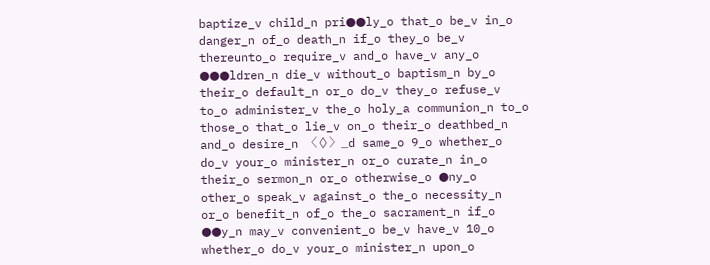baptize_v child_n pri●●ly_o that_o be_v in_o danger_n of_o death_n if_o they_o be_v thereunto_o require_v and_o have_v any_o ●●●ldren_n die_v without_o baptism_n by_o their_o default_n or_o do_v they_o refuse_v to_o administer_v the_o holy_a communion_n to_o those_o that_o lie_v on_o their_o deathbed_n and_o desire_n 〈◊〉_d same_o 9_o whether_o do_v your_o minister_n or_o curate_n in_o their_o sermon_n or_o otherwise_o ●ny_o other_o speak_v against_o the_o necessity_n or_o benefit_n of_o the_o sacrament_n if_o ●●y_n may_v convenient_o be_v have_v 10_o whether_o do_v your_o minister_n upon_o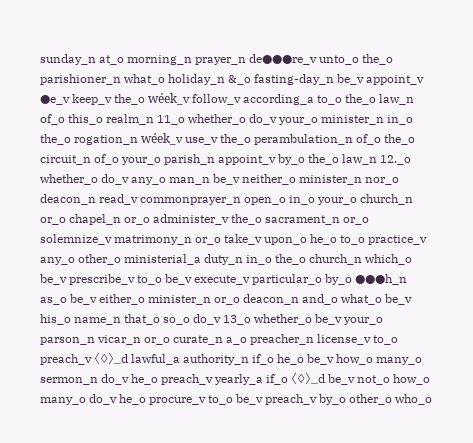sunday_n at_o morning_n prayer_n de●●●re_v unto_o the_o parishioner_n what_o holiday_n &_o fasting-day_n be_v appoint_v ●e_v keep_v the_o wéek_v follow_v according_a to_o the_o law_n of_o this_o realm_n 11_o whether_o do_v your_o minister_n in_o the_o rogation_n wéek_v use_v the_o perambulation_n of_o the_o circuit_n of_o your_o parish_n appoint_v by_o the_o law_n 12._o whether_o do_v any_o man_n be_v neither_o minister_n nor_o deacon_n read_v commonprayer_n open_o in_o your_o church_n or_o chapel_n or_o administer_v the_o sacrament_n or_o solemnize_v matrimony_n or_o take_v upon_o he_o to_o practice_v any_o other_o ministerial_a duty_n in_o the_o church_n which_o be_v prescribe_v to_o be_v execute_v particular_o by_o ●●●h_n as_o be_v either_o minister_n or_o deacon_n and_o what_o be_v his_o name_n that_o so_o do_v 13_o whether_o be_v your_o parson_n vicar_n or_o curate_n a_o preacher_n license_v to_o preach_v 〈◊〉_d lawful_a authority_n if_o he_o be_v how_o many_o sermon_n do_v he_o preach_v yearly_a if_o 〈◊〉_d be_v not_o how_o many_o do_v he_o procure_v to_o be_v preach_v by_o other_o who_o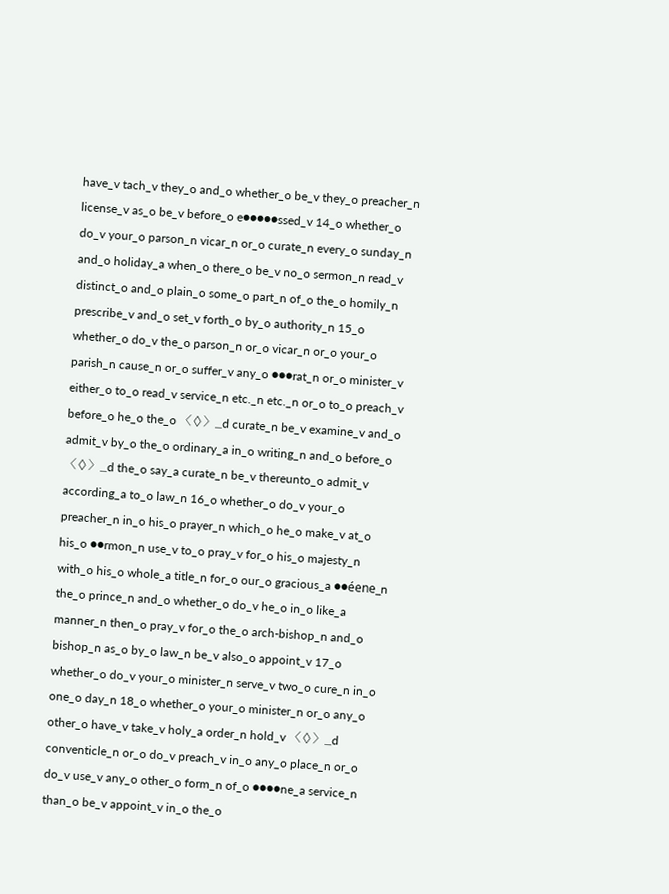have_v tach_v they_o and_o whether_o be_v they_o preacher_n license_v as_o be_v before_o e●●●●●ssed_v 14_o whether_o do_v your_o parson_n vicar_n or_o curate_n every_o sunday_n and_o holiday_a when_o there_o be_v no_o sermon_n read_v distinct_o and_o plain_o some_o part_n of_o the_o homily_n prescribe_v and_o set_v forth_o by_o authority_n 15_o whether_o do_v the_o parson_n or_o vicar_n or_o your_o parish_n cause_n or_o suffer_v any_o ●●●rat_n or_o minister_v either_o to_o read_v service_n etc._n etc._n or_o to_o preach_v before_o he_o the_o 〈◊〉_d curate_n be_v examine_v and_o admit_v by_o the_o ordinary_a in_o writing_n and_o before_o 〈◊〉_d the_o say_a curate_n be_v thereunto_o admit_v according_a to_o law_n 16_o whether_o do_v your_o preacher_n in_o his_o prayer_n which_o he_o make_v at_o his_o ●●rmon_n use_v to_o pray_v for_o his_o majesty_n with_o his_o whole_a title_n for_o our_o gracious_a ●●éene_n the_o prince_n and_o whether_o do_v he_o in_o like_a manner_n then_o pray_v for_o the_o arch-bishop_n and_o bishop_n as_o by_o law_n be_v also_o appoint_v 17_o whether_o do_v your_o minister_n serve_v two_o cure_n in_o one_o day_n 18_o whether_o your_o minister_n or_o any_o other_o have_v take_v holy_a order_n hold_v 〈◊〉_d conventicle_n or_o do_v preach_v in_o any_o place_n or_o do_v use_v any_o other_o form_n of_o ●●●●ne_a service_n than_o be_v appoint_v in_o the_o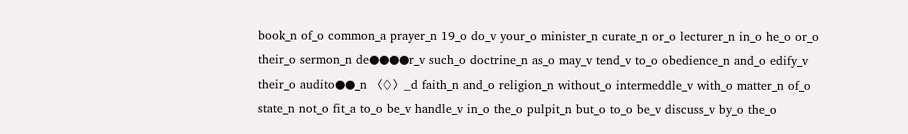book_n of_o common_a prayer_n 19_o do_v your_o minister_n curate_n or_o lecturer_n in_o he_o or_o their_o sermon_n de●●●●r_v such_o doctrine_n as_o may_v tend_v to_o obedience_n and_o edify_v their_o audito●●_n 〈◊〉_d faith_n and_o religion_n without_o intermeddle_v with_o matter_n of_o state_n not_o fit_a to_o be_v handle_v in_o the_o pulpit_n but_o to_o be_v discuss_v by_o the_o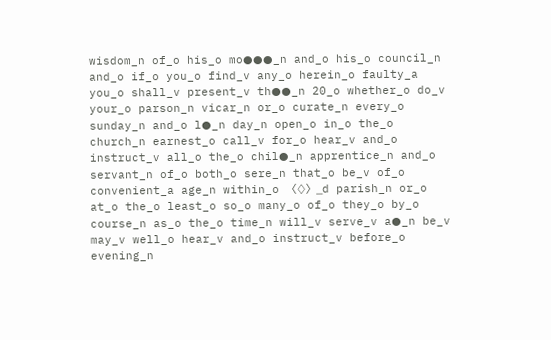wisdom_n of_o his_o mo●●●_n and_o his_o council_n and_o if_o you_o find_v any_o herein_o faulty_a you_o shall_v present_v th●●_n 20_o whether_o do_v your_o parson_n vicar_n or_o curate_n every_o sunday_n and_o l●_n day_n open_o in_o the_o church_n earnest_o call_v for_o hear_v and_o instruct_v all_o the_o chil●_n apprentice_n and_o servant_n of_o both_o sere_n that_o be_v of_o convenient_a age_n within_o 〈◊〉_d parish_n or_o at_o the_o least_o so_o many_o of_o they_o by_o course_n as_o the_o time_n will_v serve_v a●_n be_v may_v well_o hear_v and_o instruct_v before_o evening_n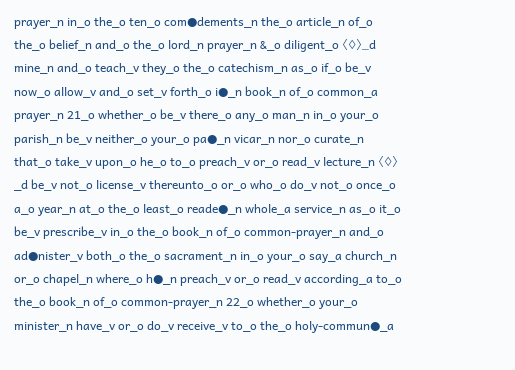prayer_n in_o the_o ten_o com●dements_n the_o article_n of_o the_o belief_n and_o the_o lord_n prayer_n &_o diligent_o 〈◊〉_d mine_n and_o teach_v they_o the_o catechism_n as_o if_o be_v now_o allow_v and_o set_v forth_o i●_n book_n of_o common_a prayer_n 21_o whether_o be_v there_o any_o man_n in_o your_o parish_n be_v neither_o your_o pa●_n vicar_n nor_o curate_n that_o take_v upon_o he_o to_o preach_v or_o read_v lecture_n 〈◊〉_d be_v not_o license_v thereunto_o or_o who_o do_v not_o once_o a_o year_n at_o the_o least_o reade●_n whole_a service_n as_o it_o be_v prescribe_v in_o the_o book_n of_o common-prayer_n and_o ad●nister_v both_o the_o sacrament_n in_o your_o say_a church_n or_o chapel_n where_o h●_n preach_v or_o read_v according_a to_o the_o book_n of_o common-prayer_n 22_o whether_o your_o minister_n have_v or_o do_v receive_v to_o the_o holy-commun●_a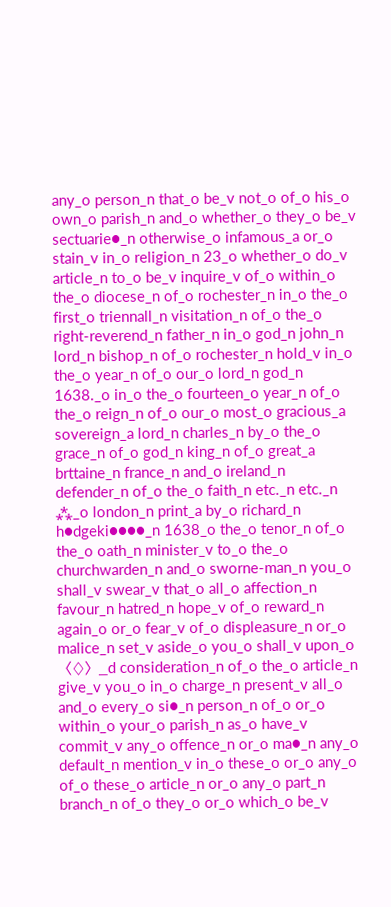any_o person_n that_o be_v not_o of_o his_o own_o parish_n and_o whether_o they_o be_v sectuarie●_n otherwise_o infamous_a or_o stain_v in_o religion_n 23_o whether_o do_v
article_n to_o be_v inquire_v of_o within_o the_o diocese_n of_o rochester_n in_o the_o first_o triennall_n visitation_n of_o the_o right-reverend_n father_n in_o god_n john_n lord_n bishop_n of_o rochester_n hold_v in_o the_o year_n of_o our_o lord_n god_n 1638._o in_o the_o fourteen_o year_n of_o the_o reign_n of_o our_o most_o gracious_a sovereign_a lord_n charles_n by_o the_o grace_n of_o god_n king_n of_o great_a brttaine_n france_n and_o ireland_n defender_n of_o the_o faith_n etc._n etc._n ⁂_o london_n print_a by_o richard_n h●dgeki●●●●_n 1638_o the_o tenor_n of_o the_o oath_n minister_v to_o the_o churchwarden_n and_o sworne-man_n you_o shall_v swear_v that_o all_o affection_n favour_n hatred_n hope_v of_o reward_n again_o or_o fear_v of_o displeasure_n or_o malice_n set_v aside_o you_o shall_v upon_o 〈◊〉_d consideration_n of_o the_o article_n give_v you_o in_o charge_n present_v all_o and_o every_o si●_n person_n of_o or_o within_o your_o parish_n as_o have_v commit_v any_o offence_n or_o ma●_n any_o default_n mention_v in_o these_o or_o any_o of_o these_o article_n or_o any_o part_n branch_n of_o they_o or_o which_o be_v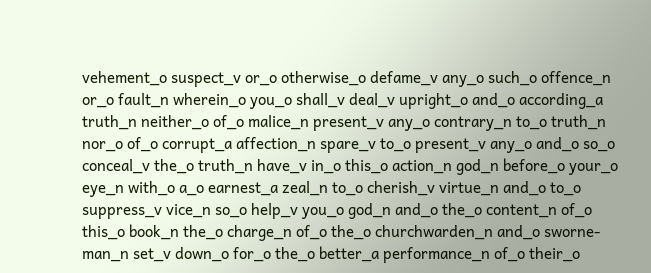vehement_o suspect_v or_o otherwise_o defame_v any_o such_o offence_n or_o fault_n wherein_o you_o shall_v deal_v upright_o and_o according_a truth_n neither_o of_o malice_n present_v any_o contrary_n to_o truth_n nor_o of_o corrupt_a affection_n spare_v to_o present_v any_o and_o so_o conceal_v the_o truth_n have_v in_o this_o action_n god_n before_o your_o eye_n with_o a_o earnest_a zeal_n to_o cherish_v virtue_n and_o to_o suppress_v vice_n so_o help_v you_o god_n and_o the_o content_n of_o this_o book_n the_o charge_n of_o the_o churchwarden_n and_o sworne-man_n set_v down_o for_o the_o better_a performance_n of_o their_o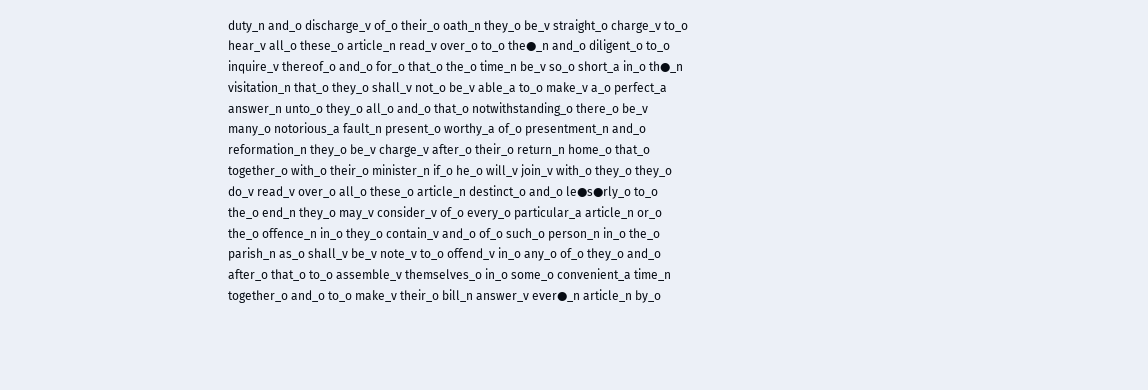duty_n and_o discharge_v of_o their_o oath_n they_o be_v straight_o charge_v to_o hear_v all_o these_o article_n read_v over_o to_o the●_n and_o diligent_o to_o inquire_v thereof_o and_o for_o that_o the_o time_n be_v so_o short_a in_o th●_n visitation_n that_o they_o shall_v not_o be_v able_a to_o make_v a_o perfect_a answer_n unto_o they_o all_o and_o that_o notwithstanding_o there_o be_v many_o notorious_a fault_n present_o worthy_a of_o presentment_n and_o reformation_n they_o be_v charge_v after_o their_o return_n home_o that_o together_o with_o their_o minister_n if_o he_o will_v join_v with_o they_o they_o do_v read_v over_o all_o these_o article_n destinct_o and_o le●s●rly_o to_o the_o end_n they_o may_v consider_v of_o every_o particular_a article_n or_o the_o offence_n in_o they_o contain_v and_o of_o such_o person_n in_o the_o parish_n as_o shall_v be_v note_v to_o offend_v in_o any_o of_o they_o and_o after_o that_o to_o assemble_v themselves_o in_o some_o convenient_a time_n together_o and_o to_o make_v their_o bill_n answer_v ever●_n article_n by_o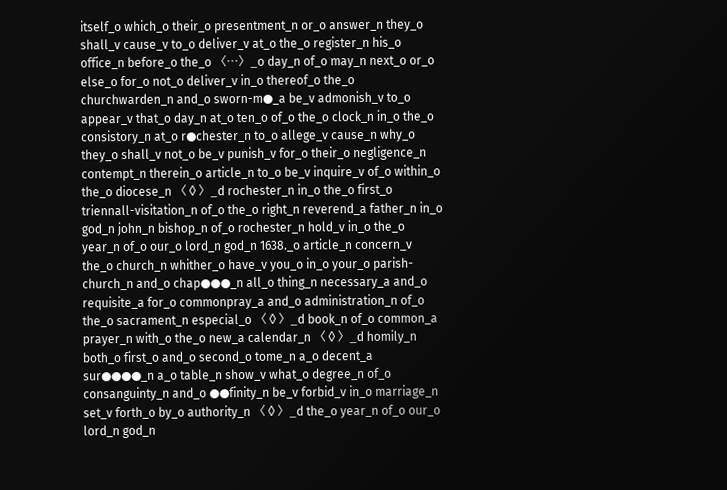itself_o which_o their_o presentment_n or_o answer_n they_o shall_v cause_v to_o deliver_v at_o the_o register_n his_o office_n before_o the_o 〈…〉_o day_n of_o may_n next_o or_o else_o for_o not_o deliver_v in_o thereof_o the_o churchwarden_n and_o sworn-m●_a be_v admonish_v to_o appear_v that_o day_n at_o ten_o of_o the_o clock_n in_o the_o consistory_n at_o r●chester_n to_o allege_v cause_n why_o they_o shall_v not_o be_v punish_v for_o their_o negligence_n contempt_n therein_o article_n to_o be_v inquire_v of_o within_o the_o diocese_n 〈◊〉_d rochester_n in_o the_o first_o triennall-visitation_n of_o the_o right_n reverend_a father_n in_o god_n john_n bishop_n of_o rochester_n hold_v in_o the_o year_n of_o our_o lord_n god_n 1638._o article_n concern_v the_o church_n whither_o have_v you_o in_o your_o parish-church_n and_o chap●●●_n all_o thing_n necessary_a and_o requisite_a for_o commonpray_a and_o administration_n of_o the_o sacrament_n especial_o 〈◊〉_d book_n of_o common_a prayer_n with_o the_o new_a calendar_n 〈◊〉_d homily_n both_o first_o and_o second_o tome_n a_o decent_a sur●●●●_n a_o table_n show_v what_o degree_n of_o consanguinty_n and_o ●●finity_n be_v forbid_v in_o marriage_n set_v forth_o by_o authority_n 〈◊〉_d the_o year_n of_o our_o lord_n god_n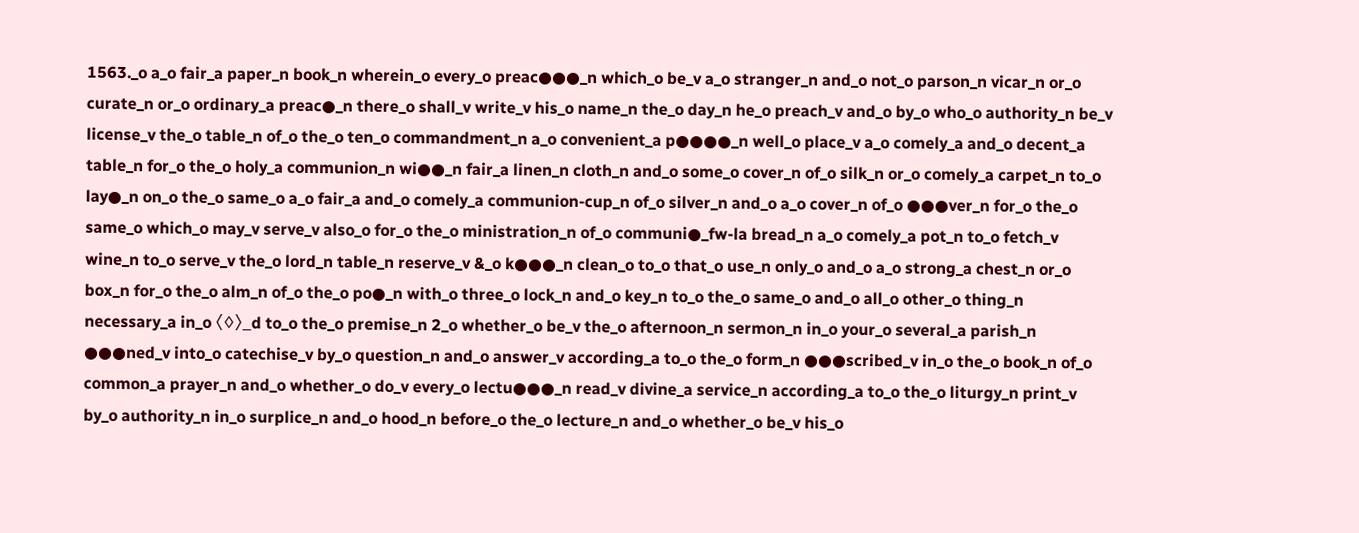1563._o a_o fair_a paper_n book_n wherein_o every_o preac●●●_n which_o be_v a_o stranger_n and_o not_o parson_n vicar_n or_o curate_n or_o ordinary_a preac●_n there_o shall_v write_v his_o name_n the_o day_n he_o preach_v and_o by_o who_o authority_n be_v license_v the_o table_n of_o the_o ten_o commandment_n a_o convenient_a p●●●●_n well_o place_v a_o comely_a and_o decent_a table_n for_o the_o holy_a communion_n wi●●_n fair_a linen_n cloth_n and_o some_o cover_n of_o silk_n or_o comely_a carpet_n to_o lay●_n on_o the_o same_o a_o fair_a and_o comely_a communion-cup_n of_o silver_n and_o a_o cover_n of_o ●●●ver_n for_o the_o same_o which_o may_v serve_v also_o for_o the_o ministration_n of_o communi●_fw-la bread_n a_o comely_a pot_n to_o fetch_v wine_n to_o serve_v the_o lord_n table_n reserve_v &_o k●●●_n clean_o to_o that_o use_n only_o and_o a_o strong_a chest_n or_o box_n for_o the_o alm_n of_o the_o po●_n with_o three_o lock_n and_o key_n to_o the_o same_o and_o all_o other_o thing_n necessary_a in_o 〈◊〉_d to_o the_o premise_n 2_o whether_o be_v the_o afternoon_n sermon_n in_o your_o several_a parish_n ●●●ned_v into_o catechise_v by_o question_n and_o answer_v according_a to_o the_o form_n ●●●scribed_v in_o the_o book_n of_o common_a prayer_n and_o whether_o do_v every_o lectu●●●_n read_v divine_a service_n according_a to_o the_o liturgy_n print_v by_o authority_n in_o surplice_n and_o hood_n before_o the_o lecture_n and_o whether_o be_v his_o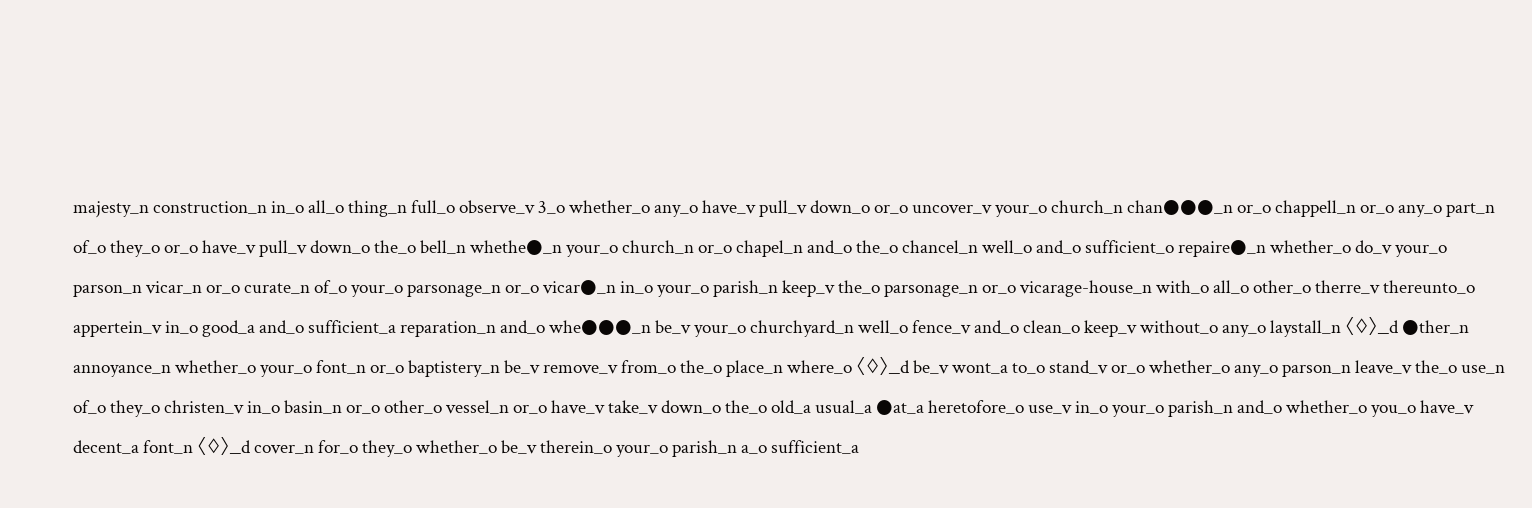majesty_n construction_n in_o all_o thing_n full_o observe_v 3_o whether_o any_o have_v pull_v down_o or_o uncover_v your_o church_n chan●●●_n or_o chappell_n or_o any_o part_n of_o they_o or_o have_v pull_v down_o the_o bell_n whethe●_n your_o church_n or_o chapel_n and_o the_o chancel_n well_o and_o sufficient_o repaire●_n whether_o do_v your_o parson_n vicar_n or_o curate_n of_o your_o parsonage_n or_o vicar●_n in_o your_o parish_n keep_v the_o parsonage_n or_o vicarage-house_n with_o all_o other_o therre_v thereunto_o appertein_v in_o good_a and_o sufficient_a reparation_n and_o whe●●●_n be_v your_o churchyard_n well_o fence_v and_o clean_o keep_v without_o any_o laystall_n 〈◊〉_d ●ther_n annoyance_n whether_o your_o font_n or_o baptistery_n be_v remove_v from_o the_o place_n where_o 〈◊〉_d be_v wont_a to_o stand_v or_o whether_o any_o parson_n leave_v the_o use_n of_o they_o christen_v in_o basin_n or_o other_o vessel_n or_o have_v take_v down_o the_o old_a usual_a ●at_a heretofore_o use_v in_o your_o parish_n and_o whether_o you_o have_v decent_a font_n 〈◊〉_d cover_n for_o they_o whether_o be_v therein_o your_o parish_n a_o sufficient_a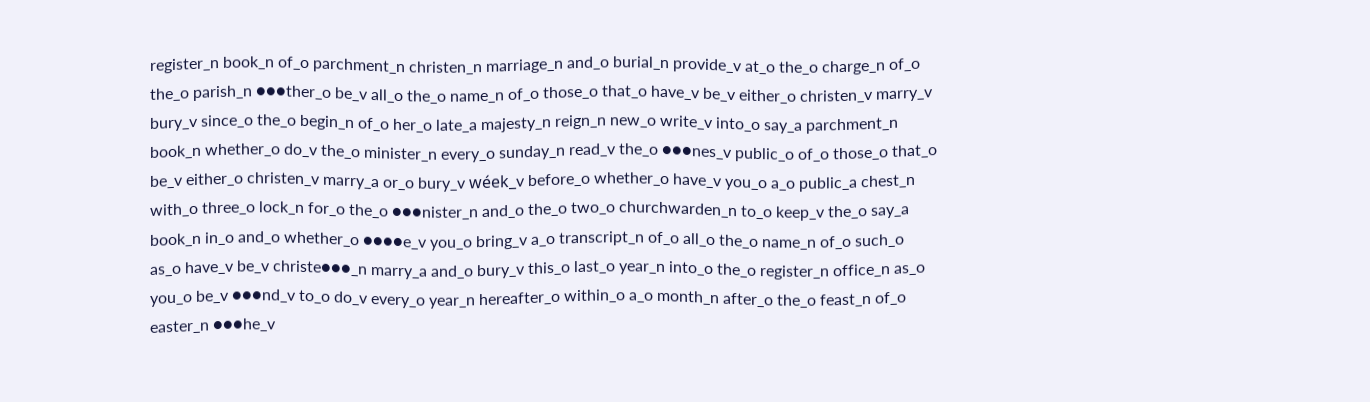register_n book_n of_o parchment_n christen_n marriage_n and_o burial_n provide_v at_o the_o charge_n of_o the_o parish_n ●●●ther_o be_v all_o the_o name_n of_o those_o that_o have_v be_v either_o christen_v marry_v bury_v since_o the_o begin_n of_o her_o late_a majesty_n reign_n new_o write_v into_o say_a parchment_n book_n whether_o do_v the_o minister_n every_o sunday_n read_v the_o ●●●nes_v public_o of_o those_o that_o be_v either_o christen_v marry_a or_o bury_v wéek_v before_o whether_o have_v you_o a_o public_a chest_n with_o three_o lock_n for_o the_o ●●●nister_n and_o the_o two_o churchwarden_n to_o keep_v the_o say_a book_n in_o and_o whether_o ●●●●e_v you_o bring_v a_o transcript_n of_o all_o the_o name_n of_o such_o as_o have_v be_v christe●●●_n marry_a and_o bury_v this_o last_o year_n into_o the_o register_n office_n as_o you_o be_v ●●●nd_v to_o do_v every_o year_n hereafter_o within_o a_o month_n after_o the_o feast_n of_o easter_n ●●●he_v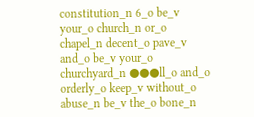constitution_n 6_o be_v your_o church_n or_o chapel_n decent_o pave_v and_o be_v your_o churchyard_n ●●●ll_o and_o orderly_o keep_v without_o abuse_n be_v the_o bone_n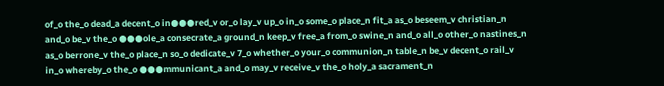of_o the_o dead_a decent_o in●●●red_v or_o lay_v up_o in_o some_o place_n fit_a as_o beseem_v christian_n and_o be_v the_o ●●●ole_a consecrate_a ground_n keep_v free_a from_o swine_n and_o all_o other_o nastines_n as_o berrone_v the_o place_n so_o dedicate_v 7_o whether_o your_o communion_n table_n be_v decent_o rail_v in_o whereby_o the_o ●●●mmunicant_a and_o may_v receive_v the_o holy_a sacrament_n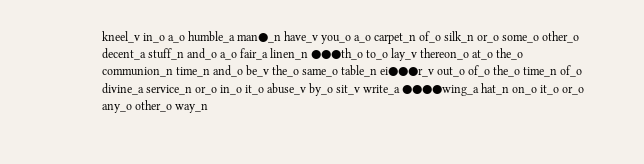kneel_v in_o a_o humble_a man●_n have_v you_o a_o carpet_n of_o silk_n or_o some_o other_o decent_a stuff_n and_o a_o fair_a linen_n ●●●th_o to_o lay_v thereon_o at_o the_o communion_n time_n and_o be_v the_o same_o table_n ei●●●r_v out_o of_o the_o time_n of_o divine_a service_n or_o in_o it_o abuse_v by_o sit_v write_a ●●●●wing_a hat_n on_o it_o or_o any_o other_o way_n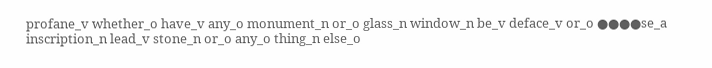profane_v whether_o have_v any_o monument_n or_o glass_n window_n be_v deface_v or_o ●●●●se_a inscription_n lead_v stone_n or_o any_o thing_n else_o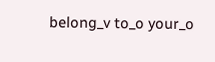belong_v to_o your_o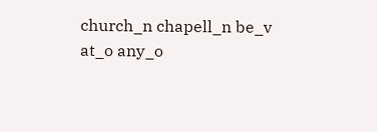church_n chapell_n be_v at_o any_o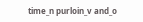time_n purloin_v and_o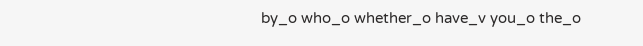by_o who_o whether_o have_v you_o the_o